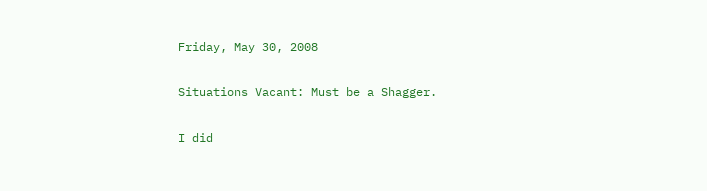Friday, May 30, 2008

Situations Vacant: Must be a Shagger.

I did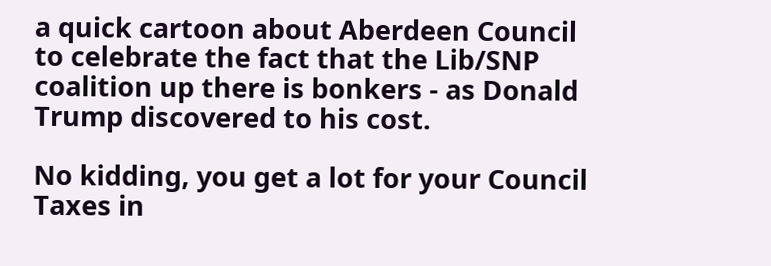a quick cartoon about Aberdeen Council to celebrate the fact that the Lib/SNP coalition up there is bonkers - as Donald Trump discovered to his cost.

No kidding, you get a lot for your Council Taxes in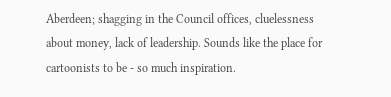Aberdeen; shagging in the Council offices, cluelessness about money, lack of leadership. Sounds like the place for cartoonists to be - so much inspiration.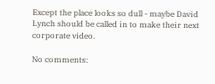Except the place looks so dull - maybe David Lynch should be called in to make their next corporate video.

No comments: